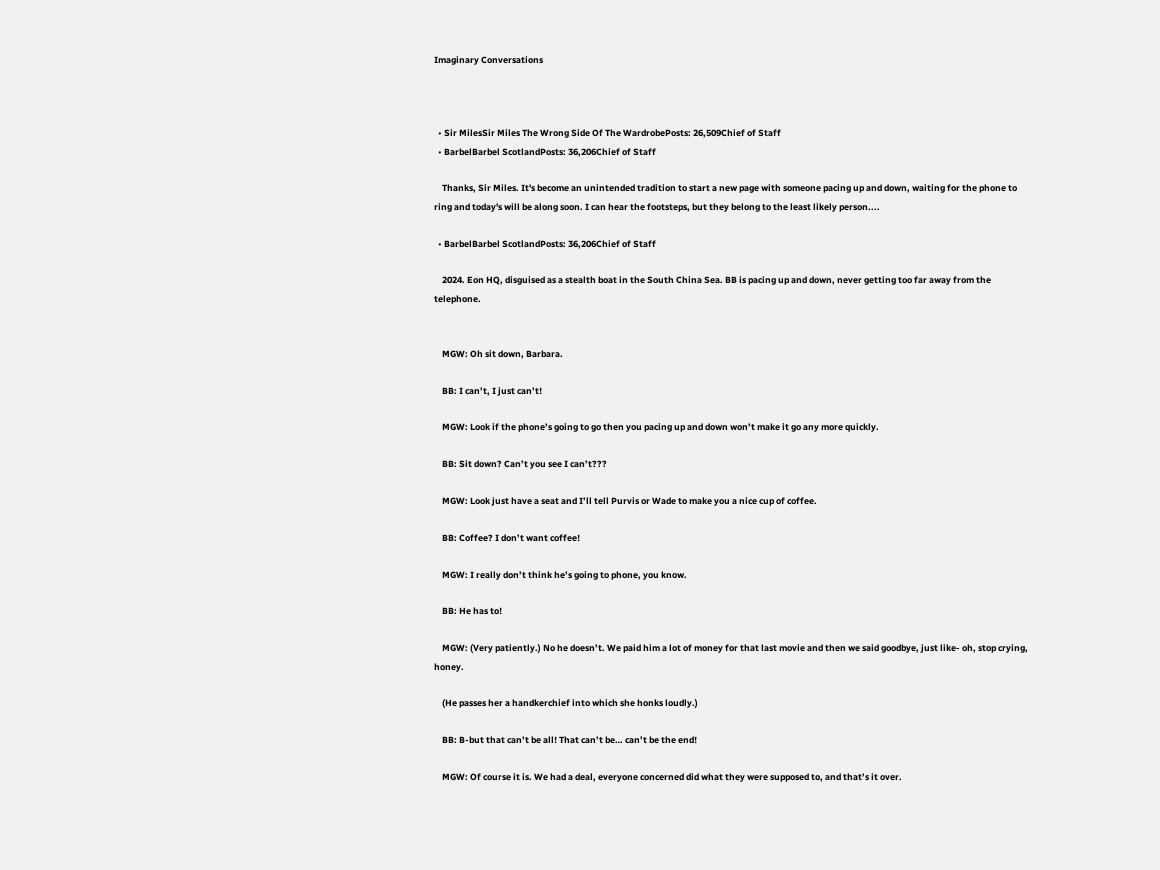Imaginary Conversations



  • Sir MilesSir Miles The Wrong Side Of The WardrobePosts: 26,509Chief of Staff
  • BarbelBarbel ScotlandPosts: 36,206Chief of Staff

    Thanks, Sir Miles. It's become an unintended tradition to start a new page with someone pacing up and down, waiting for the phone to ring and today's will be along soon. I can hear the footsteps, but they belong to the least likely person....

  • BarbelBarbel ScotlandPosts: 36,206Chief of Staff

    2024. Eon HQ, disguised as a stealth boat in the South China Sea. BB is pacing up and down, never getting too far away from the telephone.


    MGW: Oh sit down, Barbara.

    BB: I can’t, I just can’t!

    MGW: Look if the phone’s going to go then you pacing up and down won’t make it go any more quickly.

    BB: Sit down? Can’t you see I can’t???

    MGW: Look just have a seat and I’ll tell Purvis or Wade to make you a nice cup of coffee.

    BB: Coffee? I don’t want coffee!

    MGW: I really don’t think he’s going to phone, you know.

    BB: He has to!

    MGW: (Very patiently.) No he doesn’t. We paid him a lot of money for that last movie and then we said goodbye, just like- oh, stop crying, honey.

    (He passes her a handkerchief into which she honks loudly.)

    BB: B-but that can’t be all! That can’t be… can’t be the end!

    MGW: Of course it is. We had a deal, everyone concerned did what they were supposed to, and that’s it over.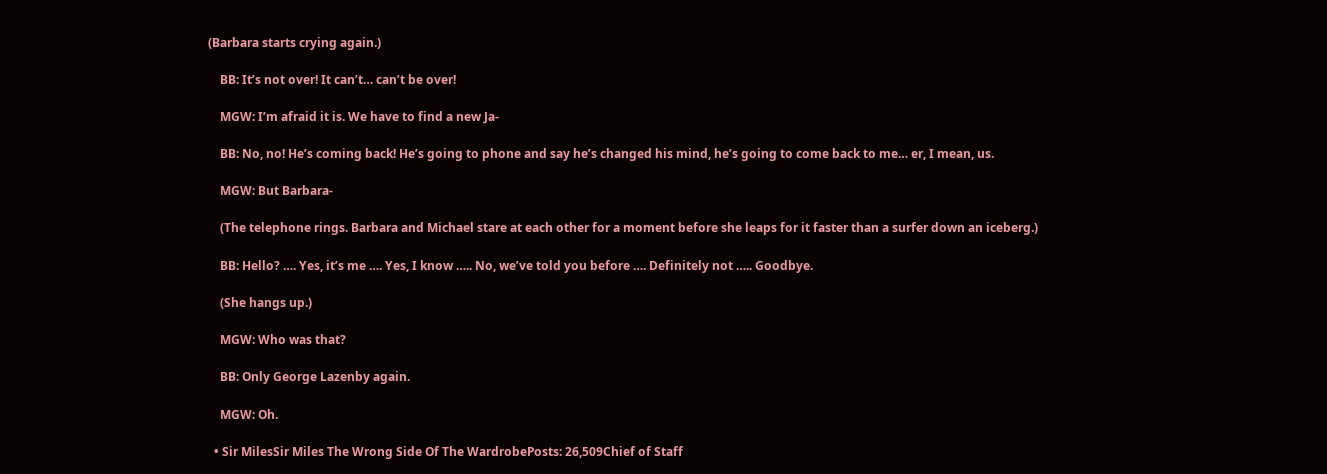(Barbara starts crying again.)

    BB: It’s not over! It can’t… can’t be over!

    MGW: I’m afraid it is. We have to find a new Ja-

    BB: No, no! He’s coming back! He’s going to phone and say he’s changed his mind, he’s going to come back to me… er, I mean, us.

    MGW: But Barbara-

    (The telephone rings. Barbara and Michael stare at each other for a moment before she leaps for it faster than a surfer down an iceberg.)

    BB: Hello? …. Yes, it’s me …. Yes, I know ….. No, we’ve told you before …. Definitely not ….. Goodbye.

    (She hangs up.)

    MGW: Who was that?

    BB: Only George Lazenby again.

    MGW: Oh.

  • Sir MilesSir Miles The Wrong Side Of The WardrobePosts: 26,509Chief of Staff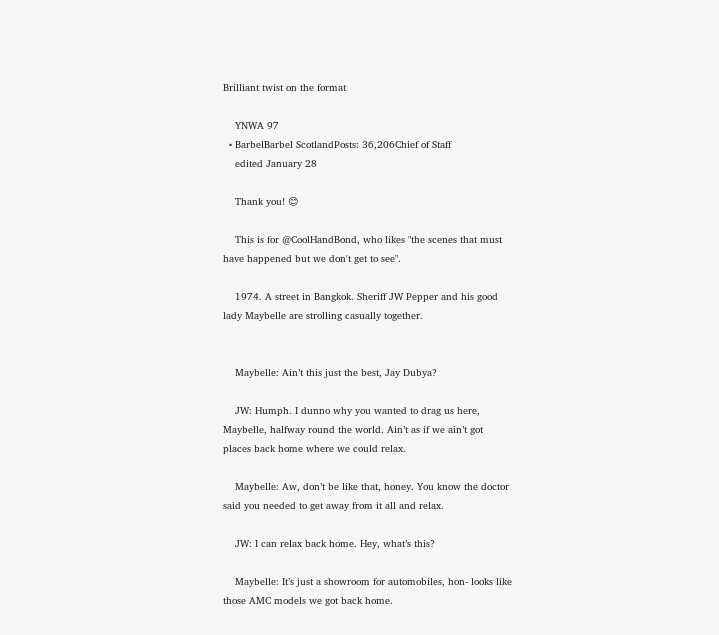Brilliant twist on the format

    YNWA 97
  • BarbelBarbel ScotlandPosts: 36,206Chief of Staff
    edited January 28

    Thank you! 😊

    This is for @CoolHandBond, who likes "the scenes that must have happened but we don't get to see".

    1974. A street in Bangkok. Sheriff JW Pepper and his good lady Maybelle are strolling casually together.


    Maybelle: Ain’t this just the best, Jay Dubya?

    JW: Humph. I dunno why you wanted to drag us here, Maybelle, halfway round the world. Ain’t as if we ain’t got places back home where we could relax.

    Maybelle: Aw, don’t be like that, honey. You know the doctor said you needed to get away from it all and relax.

    JW: I can relax back home. Hey, what’s this?

    Maybelle: It’s just a showroom for automobiles, hon- looks like those AMC models we got back home.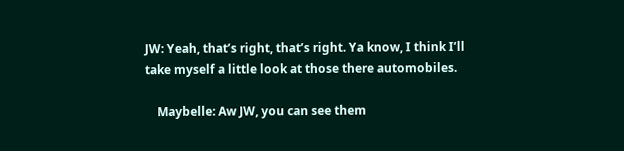JW: Yeah, that’s right, that’s right. Ya know, I think I’ll take myself a little look at those there automobiles.

    Maybelle: Aw JW, you can see them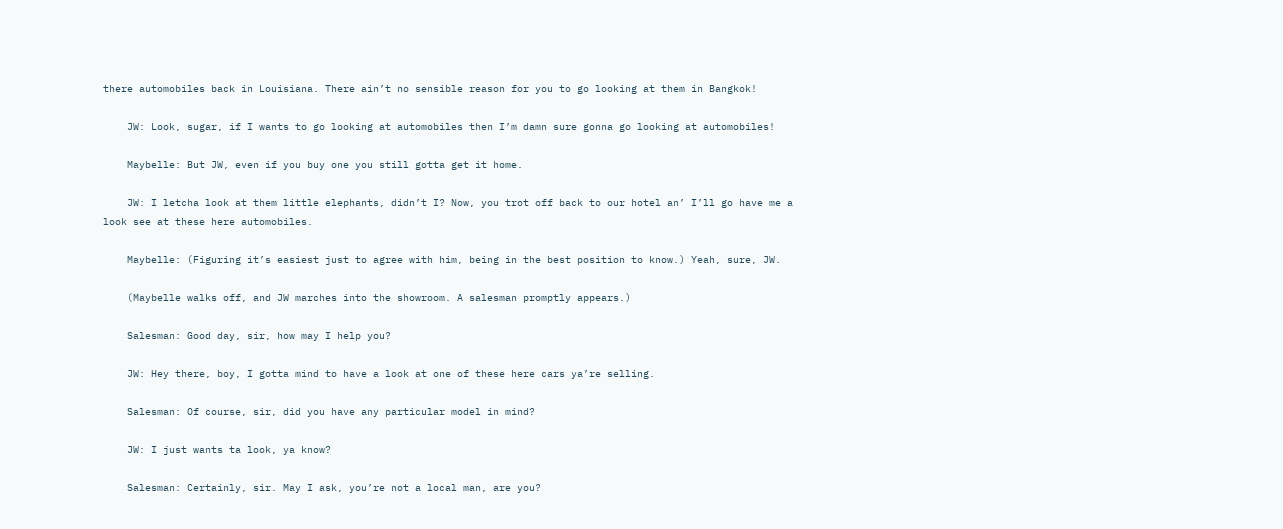there automobiles back in Louisiana. There ain’t no sensible reason for you to go looking at them in Bangkok!

    JW: Look, sugar, if I wants to go looking at automobiles then I’m damn sure gonna go looking at automobiles!

    Maybelle: But JW, even if you buy one you still gotta get it home.

    JW: I letcha look at them little elephants, didn’t I? Now, you trot off back to our hotel an’ I’ll go have me a look see at these here automobiles.

    Maybelle: (Figuring it’s easiest just to agree with him, being in the best position to know.) Yeah, sure, JW.

    (Maybelle walks off, and JW marches into the showroom. A salesman promptly appears.)

    Salesman: Good day, sir, how may I help you?

    JW: Hey there, boy, I gotta mind to have a look at one of these here cars ya’re selling.

    Salesman: Of course, sir, did you have any particular model in mind?

    JW: I just wants ta look, ya know?

    Salesman: Certainly, sir. May I ask, you’re not a local man, are you?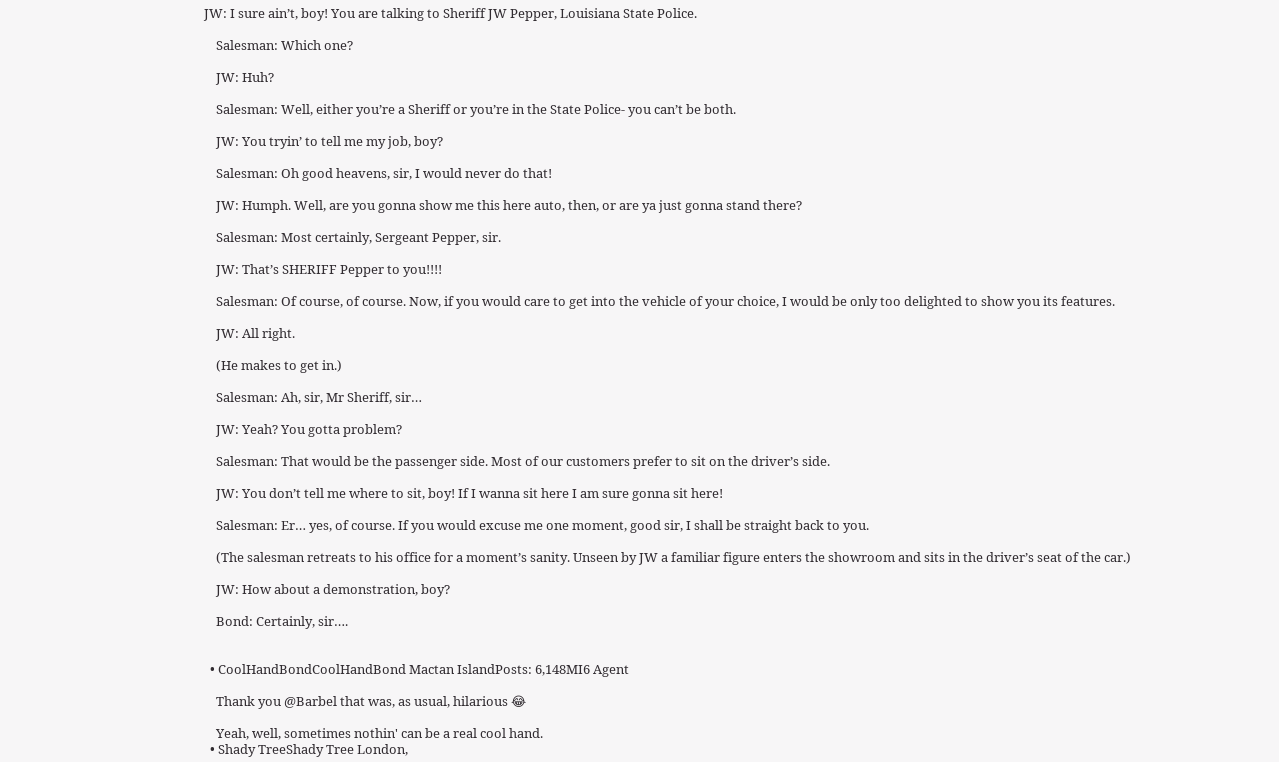JW: I sure ain’t, boy! You are talking to Sheriff JW Pepper, Louisiana State Police.

    Salesman: Which one?

    JW: Huh?

    Salesman: Well, either you’re a Sheriff or you’re in the State Police- you can’t be both.

    JW: You tryin’ to tell me my job, boy?

    Salesman: Oh good heavens, sir, I would never do that!

    JW: Humph. Well, are you gonna show me this here auto, then, or are ya just gonna stand there?

    Salesman: Most certainly, Sergeant Pepper, sir.

    JW: That’s SHERIFF Pepper to you!!!!

    Salesman: Of course, of course. Now, if you would care to get into the vehicle of your choice, I would be only too delighted to show you its features.

    JW: All right.

    (He makes to get in.)

    Salesman: Ah, sir, Mr Sheriff, sir…

    JW: Yeah? You gotta problem?

    Salesman: That would be the passenger side. Most of our customers prefer to sit on the driver’s side.

    JW: You don’t tell me where to sit, boy! If I wanna sit here I am sure gonna sit here!

    Salesman: Er… yes, of course. If you would excuse me one moment, good sir, I shall be straight back to you.

    (The salesman retreats to his office for a moment’s sanity. Unseen by JW a familiar figure enters the showroom and sits in the driver’s seat of the car.)

    JW: How about a demonstration, boy?

    Bond: Certainly, sir….


  • CoolHandBondCoolHandBond Mactan IslandPosts: 6,148MI6 Agent

    Thank you @Barbel that was, as usual, hilarious 😂

    Yeah, well, sometimes nothin' can be a real cool hand.
  • Shady TreeShady Tree London,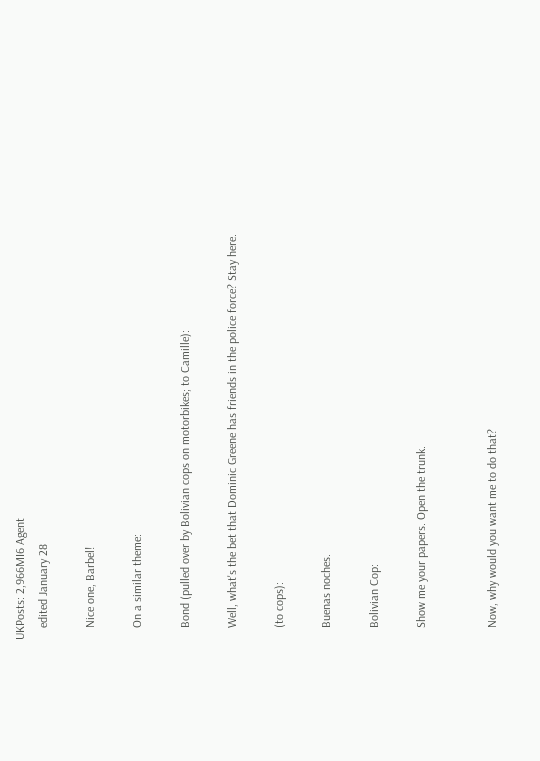UKPosts: 2,966MI6 Agent
    edited January 28

    Nice one, Barbel!

    On a similar theme:

    Bond (pulled over by Bolivian cops on motorbikes; to Camille):

    Well, what's the bet that Dominic Greene has friends in the police force? Stay here.

    (to cops):

    Buenas noches.

    Bolivian Cop:

    Show me your papers. Open the trunk.


    Now, why would you want me to do that?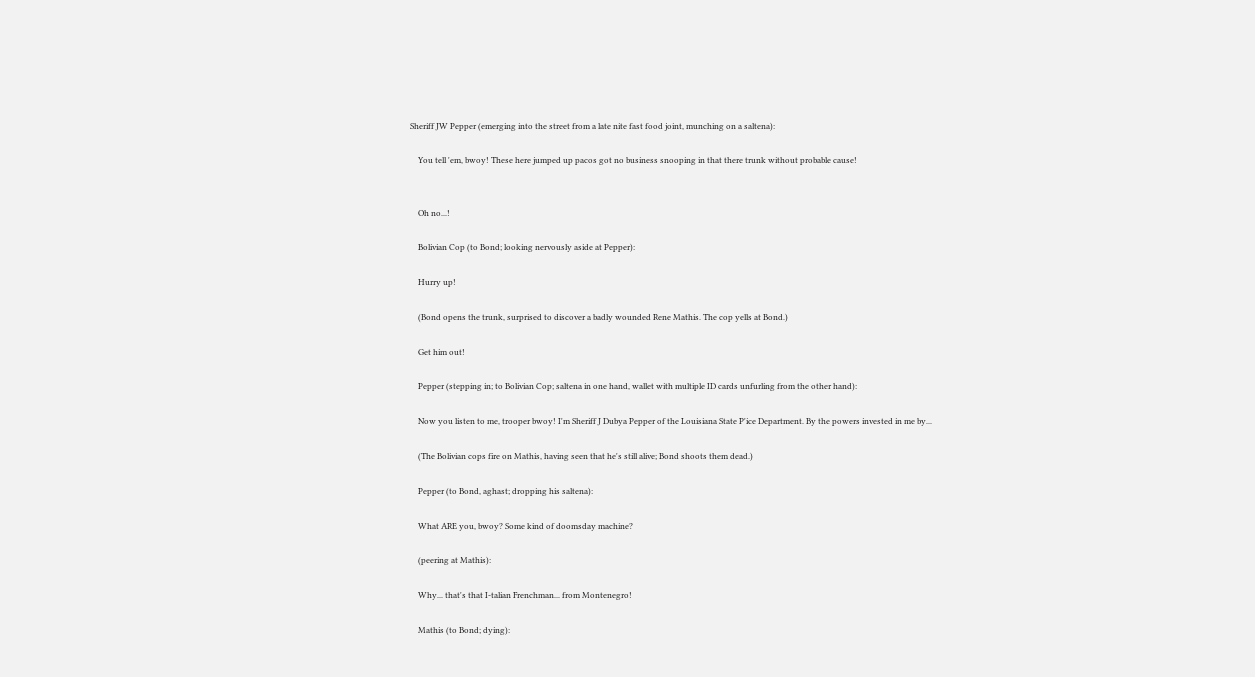Sheriff JW Pepper (emerging into the street from a late nite fast food joint, munching on a saltena):

    You tell 'em, bwoy! These here jumped up pacos got no business snooping in that there trunk without probable cause!


    Oh no...!

    Bolivian Cop (to Bond; looking nervously aside at Pepper):

    Hurry up!

    (Bond opens the trunk, surprised to discover a badly wounded Rene Mathis. The cop yells at Bond.)

    Get him out!

    Pepper (stepping in; to Bolivian Cop; saltena in one hand, wallet with multiple ID cards unfurling from the other hand):

    Now you listen to me, trooper bwoy! I'm Sheriff J Dubya Pepper of the Louisiana State P'ice Department. By the powers invested in me by...

    (The Bolivian cops fire on Mathis, having seen that he's still alive; Bond shoots them dead.)

    Pepper (to Bond, aghast; dropping his saltena):

    What ARE you, bwoy? Some kind of doomsday machine?

    (peering at Mathis):

    Why... that's that I-talian Frenchman... from Montenegro!

    Mathis (to Bond; dying):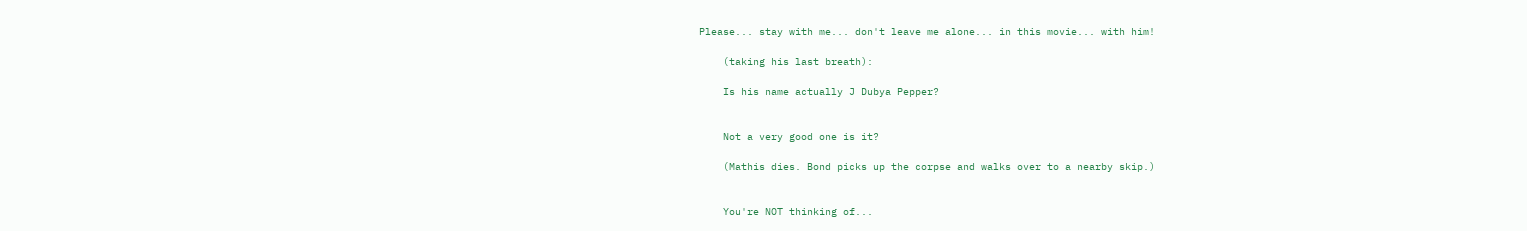Please... stay with me... don't leave me alone... in this movie... with him!

    (taking his last breath):

    Is his name actually J Dubya Pepper?


    Not a very good one is it?

    (Mathis dies. Bond picks up the corpse and walks over to a nearby skip.)


    You're NOT thinking of...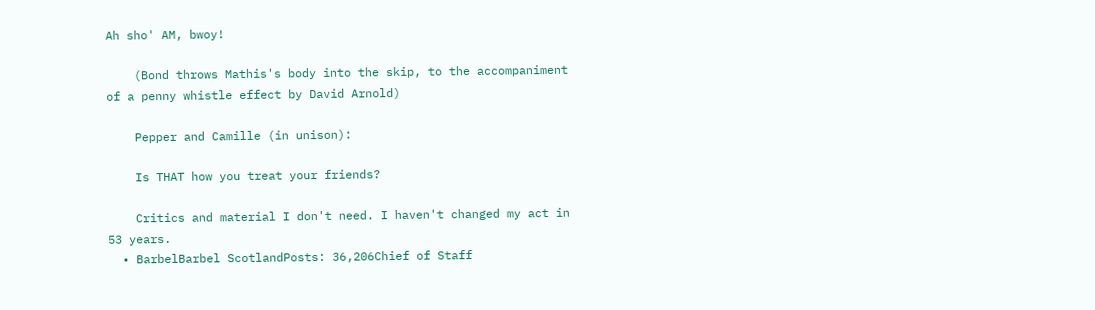Ah sho' AM, bwoy!

    (Bond throws Mathis's body into the skip, to the accompaniment of a penny whistle effect by David Arnold)

    Pepper and Camille (in unison):

    Is THAT how you treat your friends?

    Critics and material I don't need. I haven't changed my act in 53 years.
  • BarbelBarbel ScotlandPosts: 36,206Chief of Staff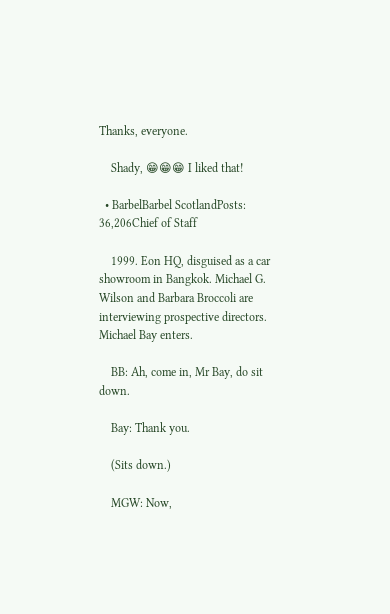Thanks, everyone.

    Shady, 😁😁😁 I liked that!

  • BarbelBarbel ScotlandPosts: 36,206Chief of Staff

    1999. Eon HQ, disguised as a car showroom in Bangkok. Michael G. Wilson and Barbara Broccoli are interviewing prospective directors. Michael Bay enters.

    BB: Ah, come in, Mr Bay, do sit down.

    Bay: Thank you.

    (Sits down.)

    MGW: Now,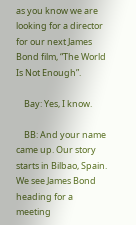as you know we are looking for a director for our next James Bond film, “The World Is Not Enough”.

    Bay: Yes, I know.

    BB: And your name came up. Our story starts in Bilbao, Spain. We see James Bond heading for a meeting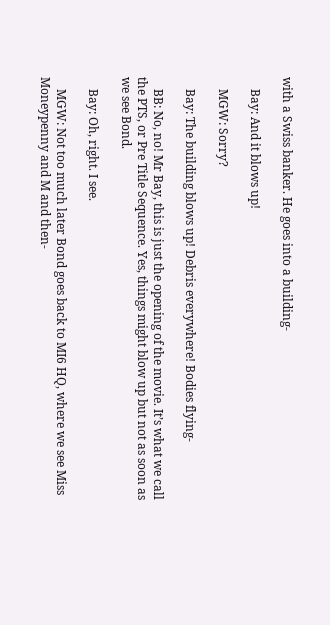with a Swiss banker. He goes into a building-

    Bay: And it blows up!

    MGW: Sorry?

    Bay: The building blows up! Debris everywhere! Bodies flying-

    BB: No, no! Mr Bay, this is just the opening of the movie. It’s what we call the PTS, or Pre Title Sequence. Yes, things might blow up but not as soon as we see Bond.

    Bay: Oh, right. I see.

    MGW: Not too much later Bond goes back to MI6 HQ, where we see Miss Moneypenny and M and then-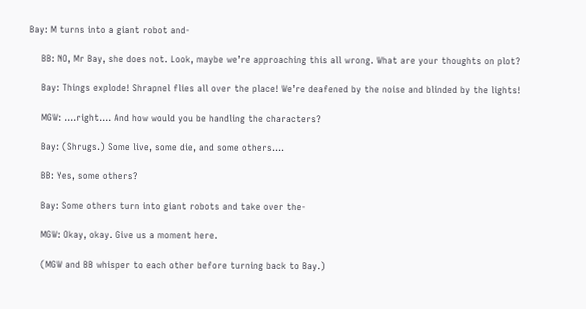Bay: M turns into a giant robot and-

    BB: NO, Mr Bay, she does not. Look, maybe we’re approaching this all wrong. What are your thoughts on plot?

    Bay: Things explode! Shrapnel flies all over the place! We’re deafened by the noise and blinded by the lights!

    MGW: ….right…. And how would you be handling the characters?

    Bay: (Shrugs.) Some live, some die, and some others….

    BB: Yes, some others?

    Bay: Some others turn into giant robots and take over the-

    MGW: Okay, okay. Give us a moment here.

    (MGW and BB whisper to each other before turning back to Bay.)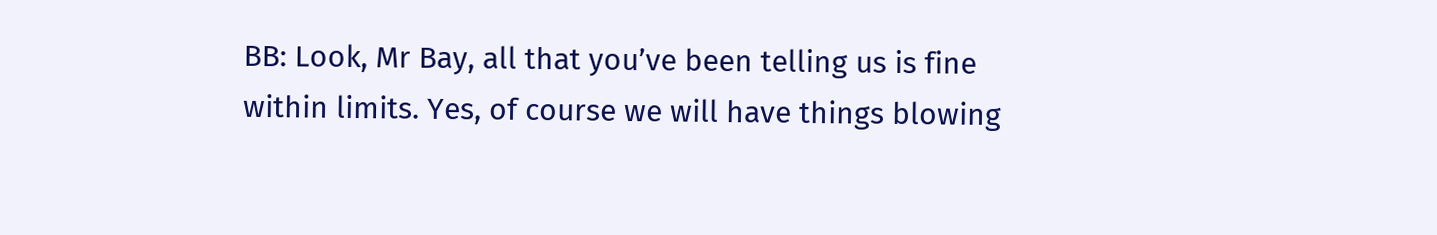BB: Look, Mr Bay, all that you’ve been telling us is fine within limits. Yes, of course we will have things blowing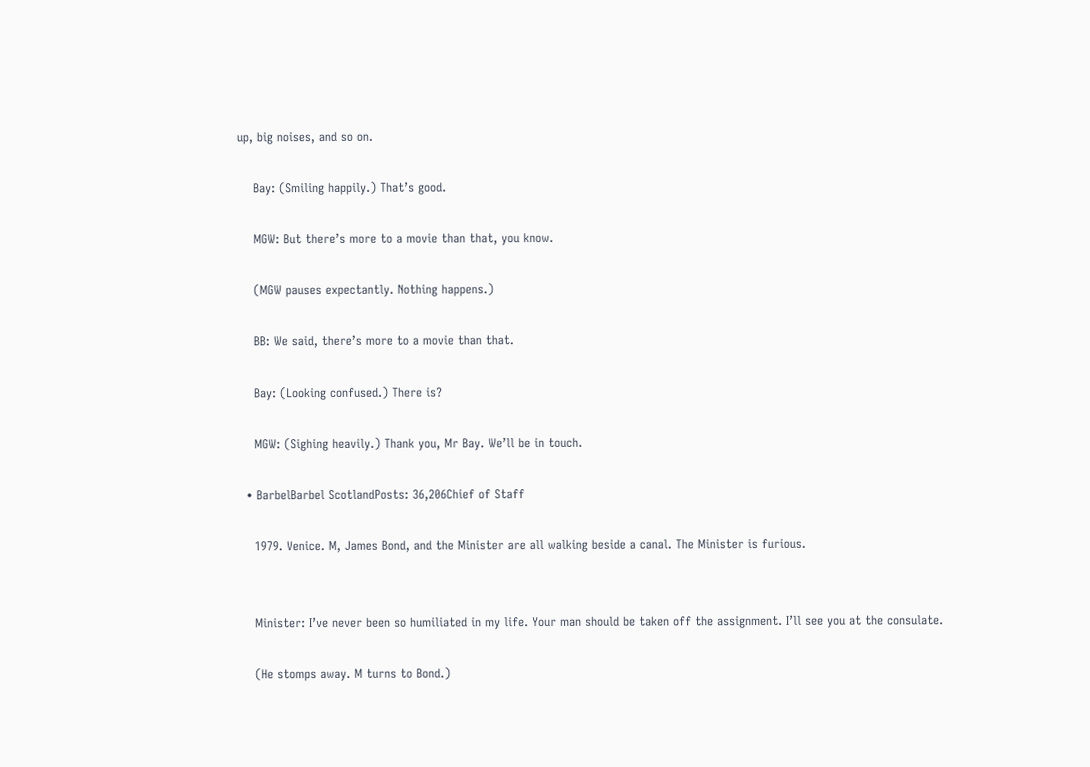up, big noises, and so on.

    Bay: (Smiling happily.) That’s good.

    MGW: But there’s more to a movie than that, you know.

    (MGW pauses expectantly. Nothing happens.)

    BB: We said, there’s more to a movie than that.

    Bay: (Looking confused.) There is?

    MGW: (Sighing heavily.) Thank you, Mr Bay. We’ll be in touch.

  • BarbelBarbel ScotlandPosts: 36,206Chief of Staff

    1979. Venice. M, James Bond, and the Minister are all walking beside a canal. The Minister is furious.


    Minister: I’ve never been so humiliated in my life. Your man should be taken off the assignment. I’ll see you at the consulate.

    (He stomps away. M turns to Bond.)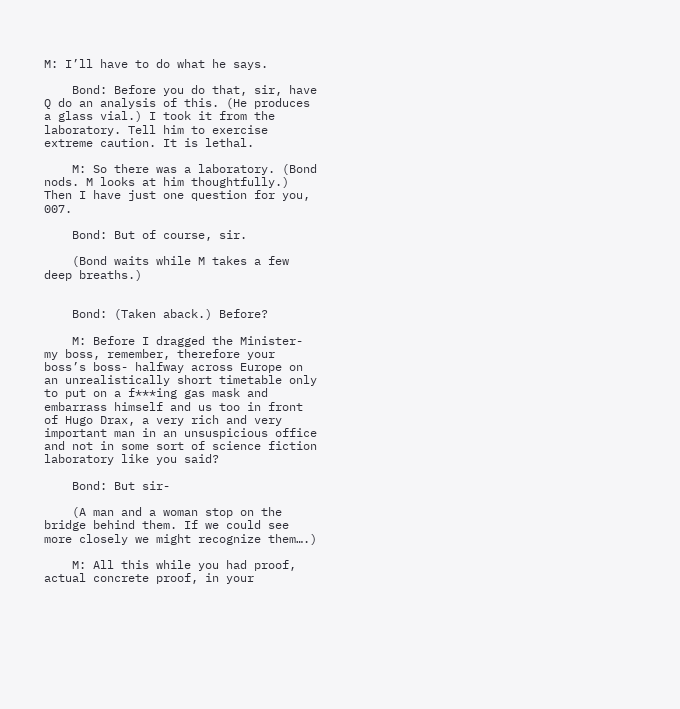M: I’ll have to do what he says.

    Bond: Before you do that, sir, have Q do an analysis of this. (He produces a glass vial.) I took it from the laboratory. Tell him to exercise extreme caution. It is lethal.

    M: So there was a laboratory. (Bond nods. M looks at him thoughtfully.) Then I have just one question for you, 007.

    Bond: But of course, sir.

    (Bond waits while M takes a few deep breaths.)


    Bond: (Taken aback.) Before?

    M: Before I dragged the Minister- my boss, remember, therefore your boss’s boss- halfway across Europe on an unrealistically short timetable only to put on a f***ing gas mask and embarrass himself and us too in front of Hugo Drax, a very rich and very important man in an unsuspicious office and not in some sort of science fiction laboratory like you said?

    Bond: But sir-

    (A man and a woman stop on the bridge behind them. If we could see more closely we might recognize them….)

    M: All this while you had proof, actual concrete proof, in your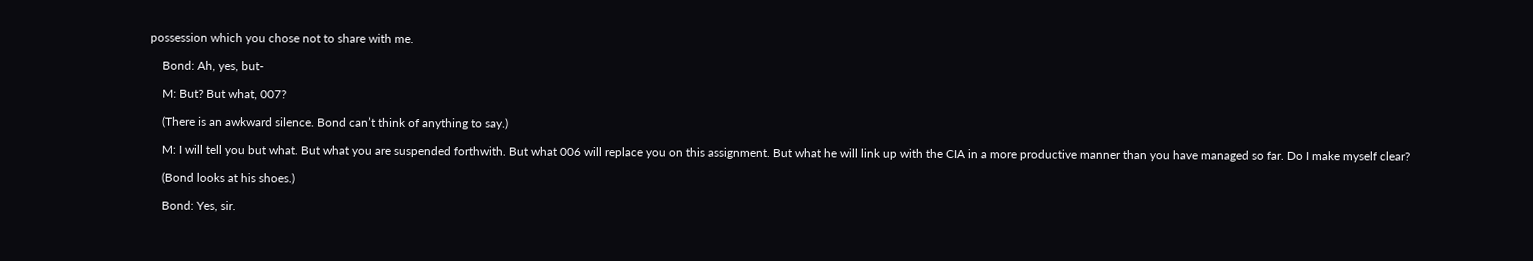possession which you chose not to share with me.

    Bond: Ah, yes, but-

    M: But? But what, 007?

    (There is an awkward silence. Bond can’t think of anything to say.)

    M: I will tell you but what. But what you are suspended forthwith. But what 006 will replace you on this assignment. But what he will link up with the CIA in a more productive manner than you have managed so far. Do I make myself clear?

    (Bond looks at his shoes.)

    Bond: Yes, sir.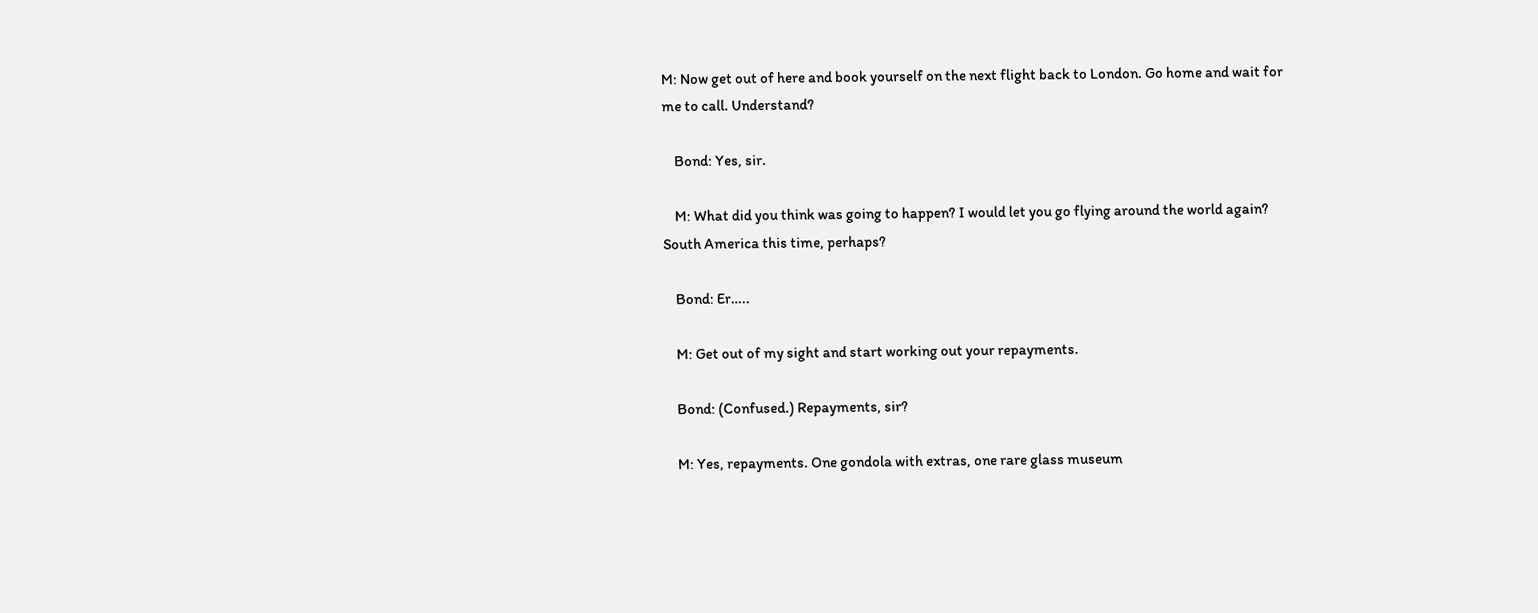M: Now get out of here and book yourself on the next flight back to London. Go home and wait for me to call. Understand?

    Bond: Yes, sir.

    M: What did you think was going to happen? I would let you go flying around the world again? South America this time, perhaps?

    Bond: Er…..

    M: Get out of my sight and start working out your repayments.

    Bond: (Confused.) Repayments, sir?

    M: Yes, repayments. One gondola with extras, one rare glass museum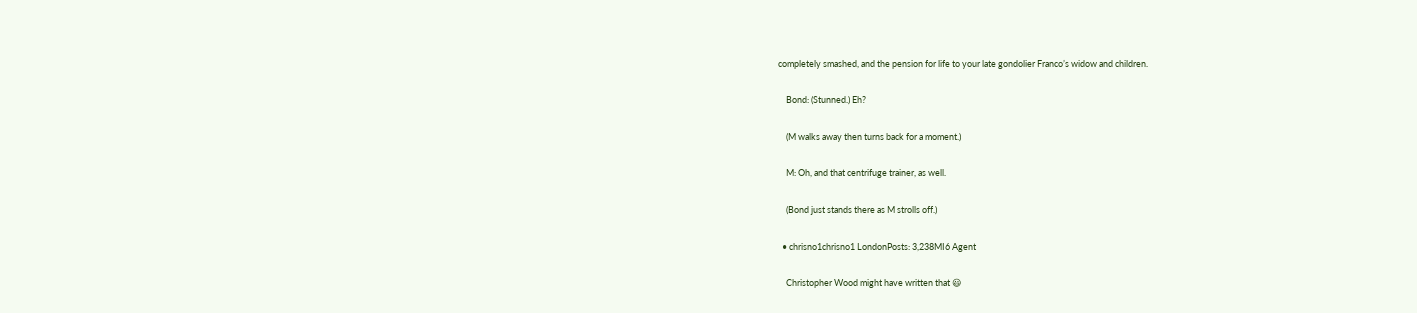completely smashed, and the pension for life to your late gondolier Franco’s widow and children.

    Bond: (Stunned.) Eh?

    (M walks away then turns back for a moment.)

    M: Oh, and that centrifuge trainer, as well.

    (Bond just stands there as M strolls off.)

  • chrisno1chrisno1 LondonPosts: 3,238MI6 Agent

    Christopher Wood might have written that 😃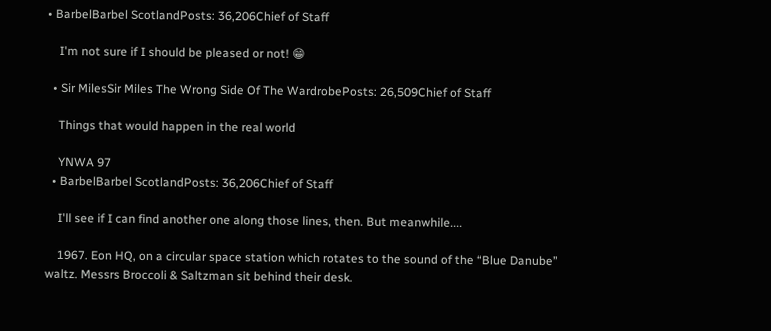• BarbelBarbel ScotlandPosts: 36,206Chief of Staff

    I'm not sure if I should be pleased or not! 😁

  • Sir MilesSir Miles The Wrong Side Of The WardrobePosts: 26,509Chief of Staff

    Things that would happen in the real world

    YNWA 97
  • BarbelBarbel ScotlandPosts: 36,206Chief of Staff

    I'll see if I can find another one along those lines, then. But meanwhile....

    1967. Eon HQ, on a circular space station which rotates to the sound of the “Blue Danube” waltz. Messrs Broccoli & Saltzman sit behind their desk.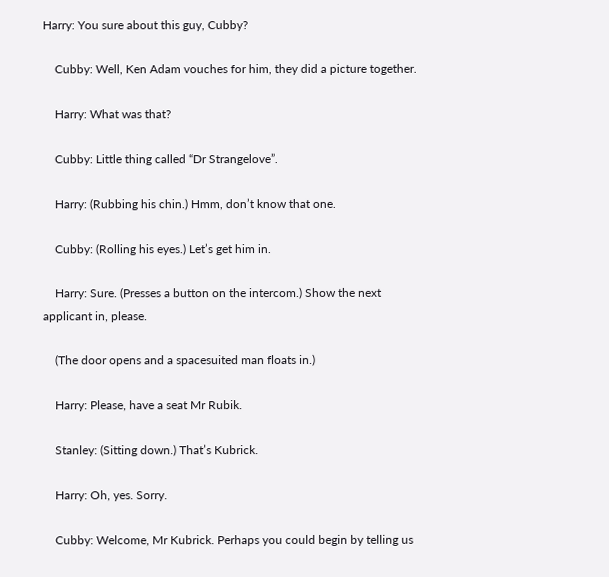Harry: You sure about this guy, Cubby?

    Cubby: Well, Ken Adam vouches for him, they did a picture together.

    Harry: What was that?

    Cubby: Little thing called “Dr Strangelove”.

    Harry: (Rubbing his chin.) Hmm, don’t know that one.

    Cubby: (Rolling his eyes.) Let’s get him in.

    Harry: Sure. (Presses a button on the intercom.) Show the next applicant in, please.

    (The door opens and a spacesuited man floats in.)

    Harry: Please, have a seat Mr Rubik.

    Stanley: (Sitting down.) That’s Kubrick.

    Harry: Oh, yes. Sorry.

    Cubby: Welcome, Mr Kubrick. Perhaps you could begin by telling us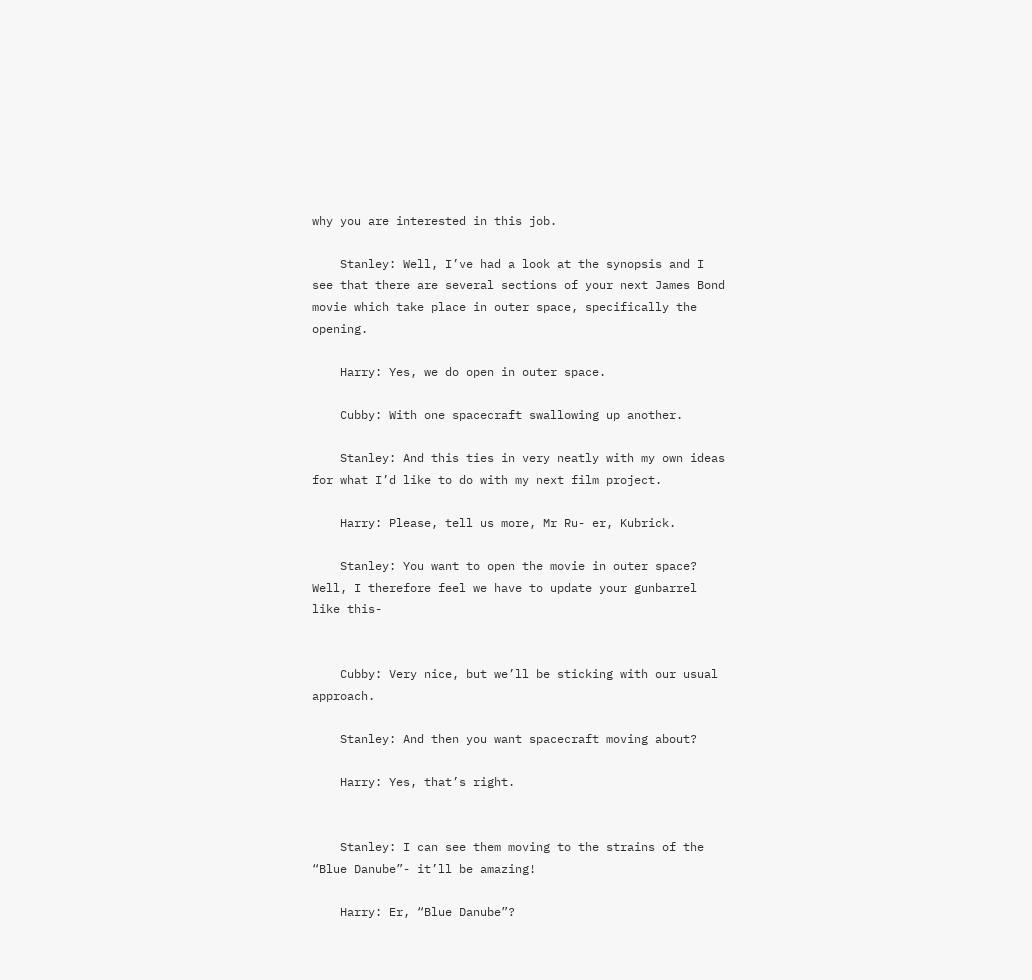why you are interested in this job.

    Stanley: Well, I’ve had a look at the synopsis and I see that there are several sections of your next James Bond movie which take place in outer space, specifically the opening.

    Harry: Yes, we do open in outer space.

    Cubby: With one spacecraft swallowing up another.

    Stanley: And this ties in very neatly with my own ideas for what I’d like to do with my next film project.

    Harry: Please, tell us more, Mr Ru- er, Kubrick.

    Stanley: You want to open the movie in outer space? Well, I therefore feel we have to update your gunbarrel like this-


    Cubby: Very nice, but we’ll be sticking with our usual approach.

    Stanley: And then you want spacecraft moving about?

    Harry: Yes, that’s right.


    Stanley: I can see them moving to the strains of the “Blue Danube”- it’ll be amazing!

    Harry: Er, “Blue Danube”?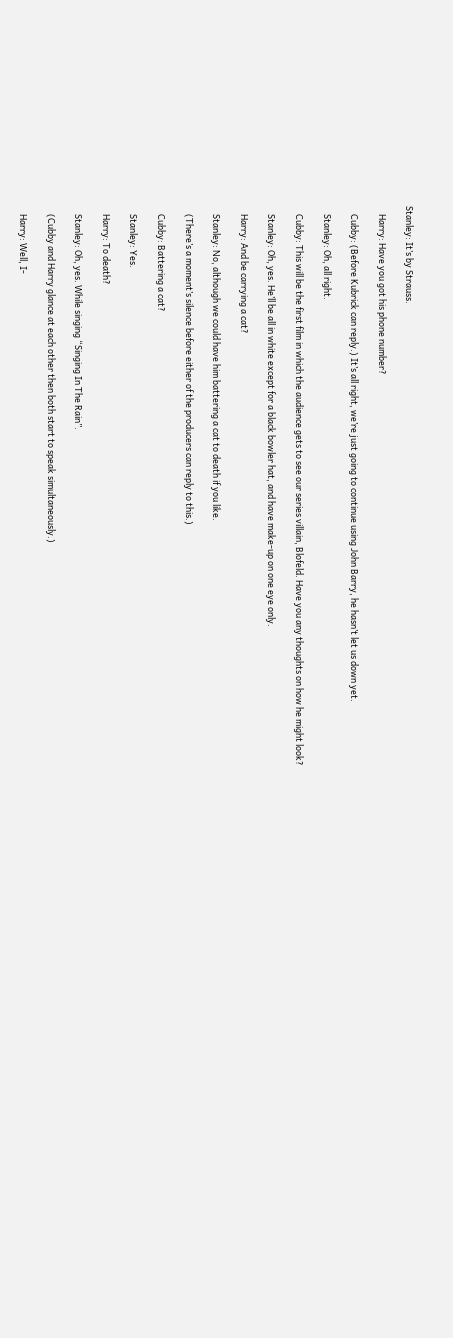Stanley: It’s by Strauss.

    Harry: Have you got his phone number?

    Cubby: (Before Kubrick can reply.) It’s all right, we’re just going to continue using John Barry, he hasn’t let us down yet.

    Stanley: Oh, all right.

    Cubby: This will be the first film in which the audience gets to see our series villain, Blofeld. Have you any thoughts on how he might look?

    Stanley: Oh, yes. He’ll be all in white except for a black bowler hat, and have make-up on one eye only.

    Harry: And be carrying a cat?

    Stanley: No, although we could have him battering a cat to death if you like.

    (There’s a moment’s silence before either of the producers can reply to this.)

    Cubby: Battering a cat?

    Stanley: Yes.

    Harry: To death?

    Stanley: Oh, yes. While singing “Singing In The Rain”.

    (Cubby and Harry glance at each other then both start to speak simultaneously.)

    Harry: Well, I-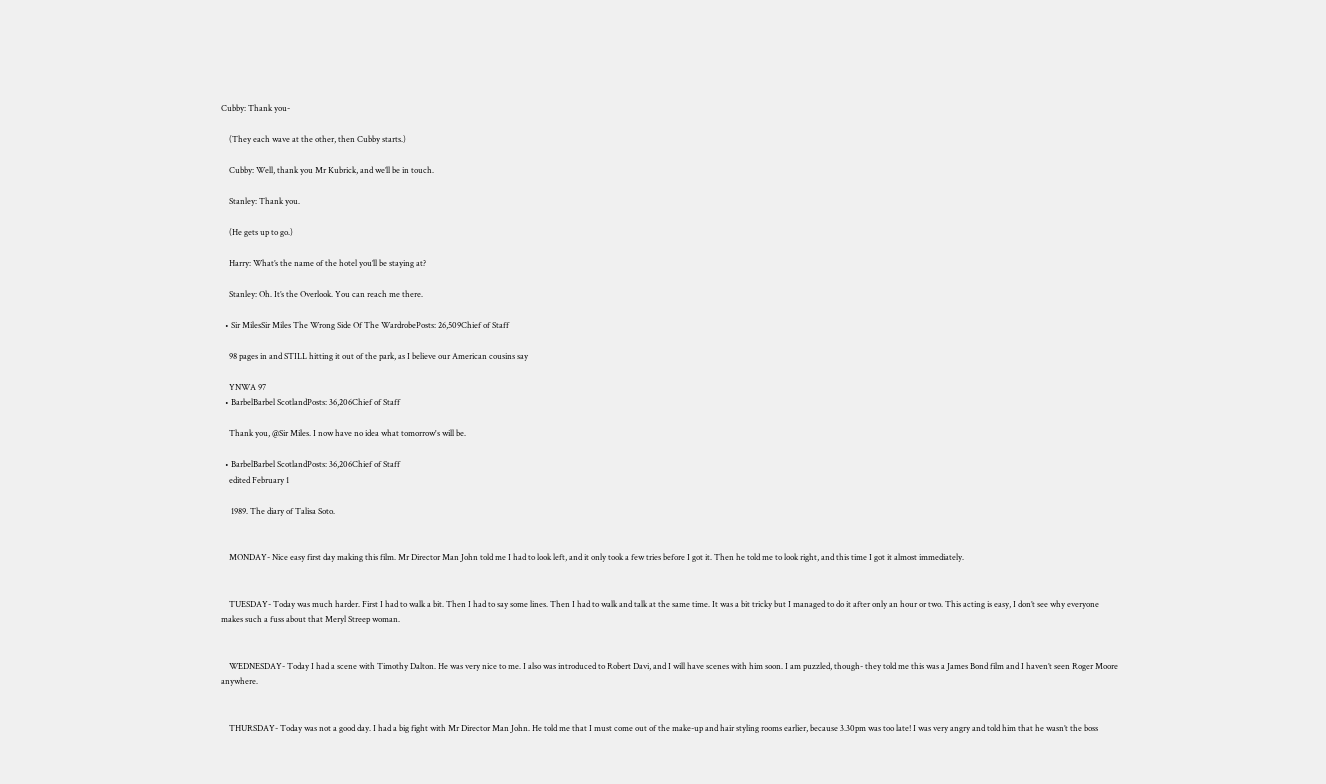Cubby: Thank you-

    (They each wave at the other, then Cubby starts.)

    Cubby: Well, thank you Mr Kubrick, and we’ll be in touch.

    Stanley: Thank you.

    (He gets up to go.)

    Harry: What’s the name of the hotel you’ll be staying at?

    Stanley: Oh. It’s the Overlook. You can reach me there.

  • Sir MilesSir Miles The Wrong Side Of The WardrobePosts: 26,509Chief of Staff

    98 pages in and STILL hitting it out of the park, as I believe our American cousins say

    YNWA 97
  • BarbelBarbel ScotlandPosts: 36,206Chief of Staff

    Thank you, @Sir Miles. I now have no idea what tomorrow's will be.

  • BarbelBarbel ScotlandPosts: 36,206Chief of Staff
    edited February 1

     1989. The diary of Talisa Soto.


    MONDAY- Nice easy first day making this film. Mr Director Man John told me I had to look left, and it only took a few tries before I got it. Then he told me to look right, and this time I got it almost immediately.


    TUESDAY- Today was much harder. First I had to walk a bit. Then I had to say some lines. Then I had to walk and talk at the same time. It was a bit tricky but I managed to do it after only an hour or two. This acting is easy, I don’t see why everyone makes such a fuss about that Meryl Streep woman.


    WEDNESDAY- Today I had a scene with Timothy Dalton. He was very nice to me. I also was introduced to Robert Davi, and I will have scenes with him soon. I am puzzled, though- they told me this was a James Bond film and I haven’t seen Roger Moore anywhere.


    THURSDAY- Today was not a good day. I had a big fight with Mr Director Man John. He told me that I must come out of the make-up and hair styling rooms earlier, because 3.30pm was too late! I was very angry and told him that he wasn’t the boss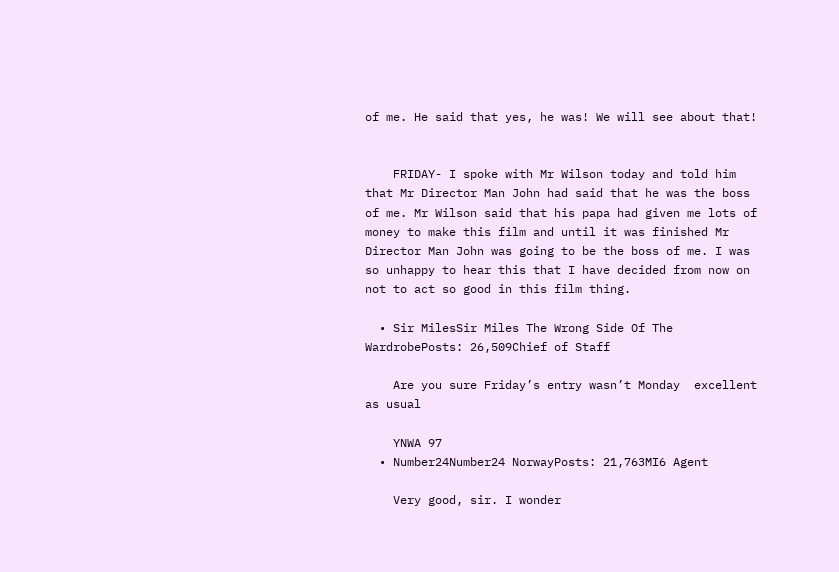of me. He said that yes, he was! We will see about that!


    FRIDAY- I spoke with Mr Wilson today and told him that Mr Director Man John had said that he was the boss of me. Mr Wilson said that his papa had given me lots of money to make this film and until it was finished Mr Director Man John was going to be the boss of me. I was so unhappy to hear this that I have decided from now on not to act so good in this film thing.

  • Sir MilesSir Miles The Wrong Side Of The WardrobePosts: 26,509Chief of Staff

    Are you sure Friday’s entry wasn’t Monday  excellent as usual

    YNWA 97
  • Number24Number24 NorwayPosts: 21,763MI6 Agent

    Very good, sir. I wonder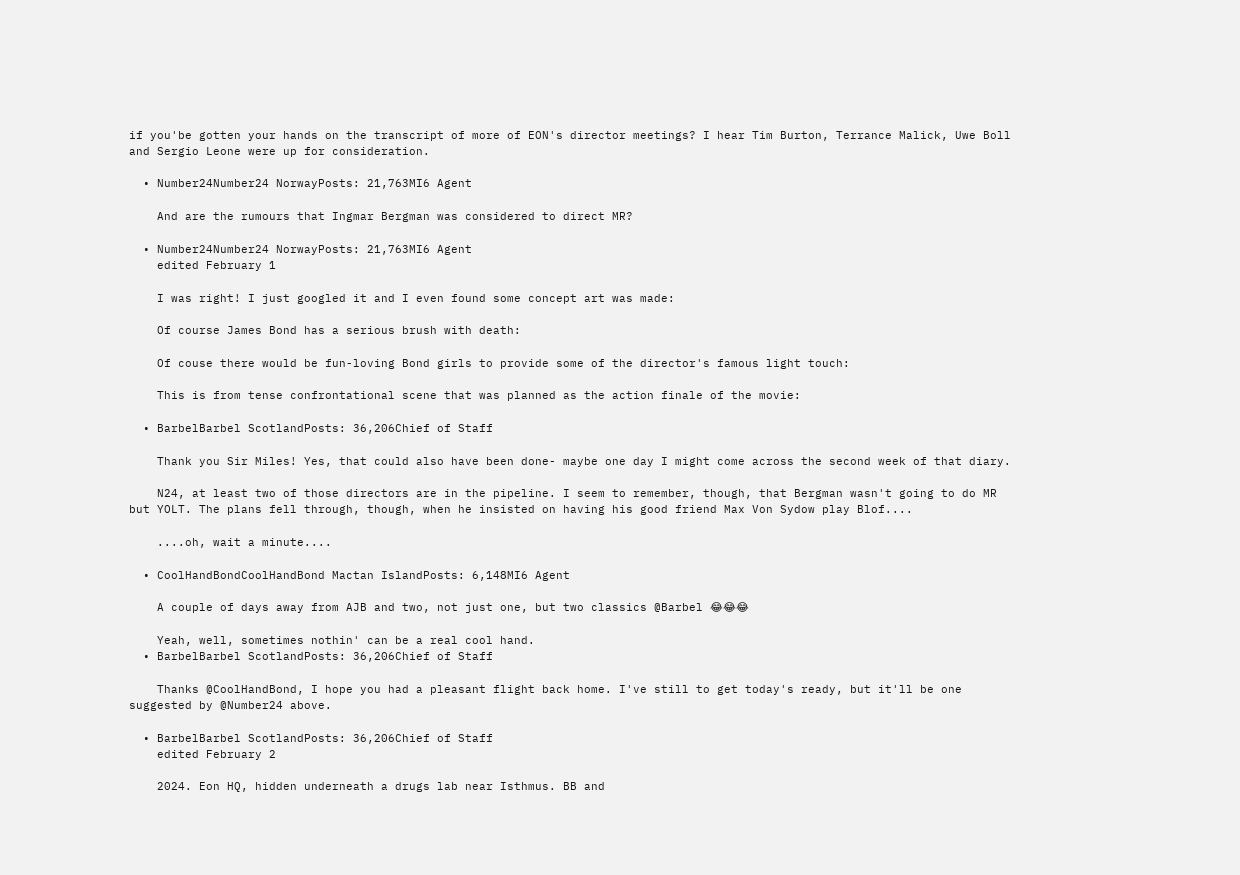if you'be gotten your hands on the transcript of more of EON's director meetings? I hear Tim Burton, Terrance Malick, Uwe Boll and Sergio Leone were up for consideration.

  • Number24Number24 NorwayPosts: 21,763MI6 Agent

    And are the rumours that Ingmar Bergman was considered to direct MR?

  • Number24Number24 NorwayPosts: 21,763MI6 Agent
    edited February 1

    I was right! I just googled it and I even found some concept art was made:

    Of course James Bond has a serious brush with death:

    Of couse there would be fun-loving Bond girls to provide some of the director's famous light touch:

    This is from tense confrontational scene that was planned as the action finale of the movie:

  • BarbelBarbel ScotlandPosts: 36,206Chief of Staff

    Thank you Sir Miles! Yes, that could also have been done- maybe one day I might come across the second week of that diary.

    N24, at least two of those directors are in the pipeline. I seem to remember, though, that Bergman wasn't going to do MR but YOLT. The plans fell through, though, when he insisted on having his good friend Max Von Sydow play Blof....

    ....oh, wait a minute....

  • CoolHandBondCoolHandBond Mactan IslandPosts: 6,148MI6 Agent

    A couple of days away from AJB and two, not just one, but two classics @Barbel 😂😂😂

    Yeah, well, sometimes nothin' can be a real cool hand.
  • BarbelBarbel ScotlandPosts: 36,206Chief of Staff

    Thanks @CoolHandBond, I hope you had a pleasant flight back home. I've still to get today's ready, but it'll be one suggested by @Number24 above.

  • BarbelBarbel ScotlandPosts: 36,206Chief of Staff
    edited February 2

    2024. Eon HQ, hidden underneath a drugs lab near Isthmus. BB and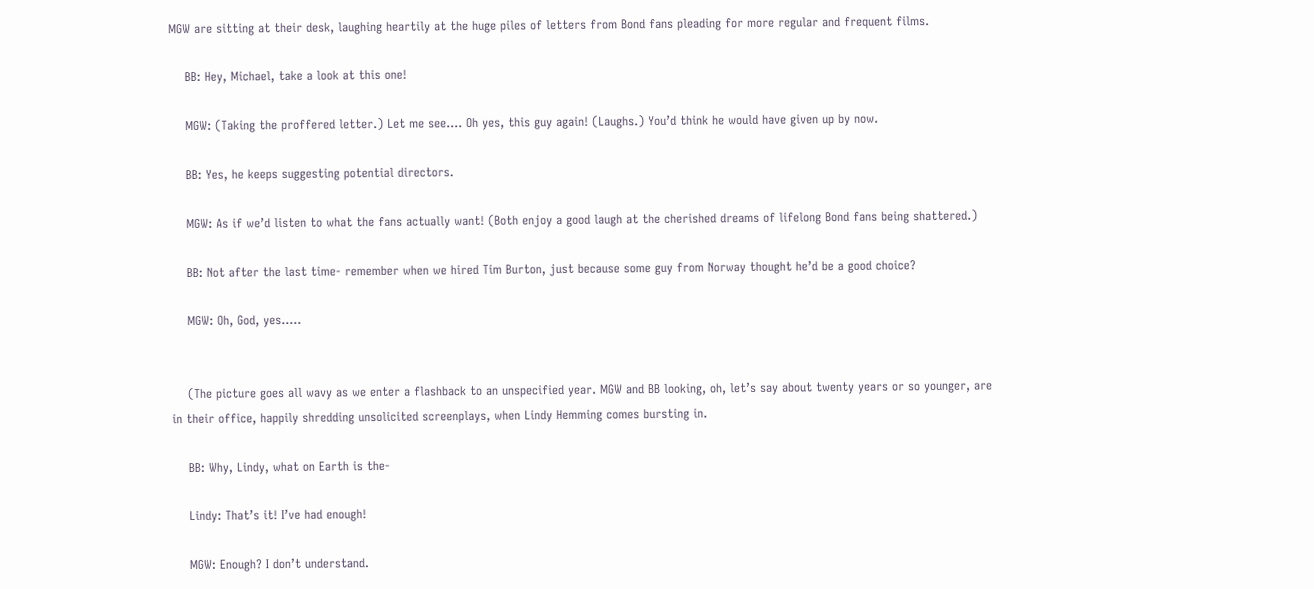MGW are sitting at their desk, laughing heartily at the huge piles of letters from Bond fans pleading for more regular and frequent films.

    BB: Hey, Michael, take a look at this one!

    MGW: (Taking the proffered letter.) Let me see…. Oh yes, this guy again! (Laughs.) You’d think he would have given up by now.

    BB: Yes, he keeps suggesting potential directors.

    MGW: As if we’d listen to what the fans actually want! (Both enjoy a good laugh at the cherished dreams of lifelong Bond fans being shattered.)

    BB: Not after the last time- remember when we hired Tim Burton, just because some guy from Norway thought he’d be a good choice?

    MGW: Oh, God, yes…..


    (The picture goes all wavy as we enter a flashback to an unspecified year. MGW and BB looking, oh, let’s say about twenty years or so younger, are in their office, happily shredding unsolicited screenplays, when Lindy Hemming comes bursting in.

    BB: Why, Lindy, what on Earth is the-

    Lindy: That’s it! I’ve had enough!

    MGW: Enough? I don’t understand.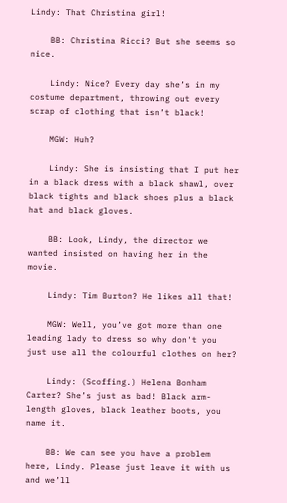Lindy: That Christina girl!

    BB: Christina Ricci? But she seems so nice.

    Lindy: Nice? Every day she’s in my costume department, throwing out every scrap of clothing that isn’t black!

    MGW: Huh?

    Lindy: She is insisting that I put her in a black dress with a black shawl, over black tights and black shoes plus a black hat and black gloves.

    BB: Look, Lindy, the director we wanted insisted on having her in the movie.

    Lindy: Tim Burton? He likes all that!

    MGW: Well, you’ve got more than one leading lady to dress so why don't you just use all the colourful clothes on her?

    Lindy: (Scoffing.) Helena Bonham Carter? She’s just as bad! Black arm-length gloves, black leather boots, you name it.

    BB: We can see you have a problem here, Lindy. Please just leave it with us and we’ll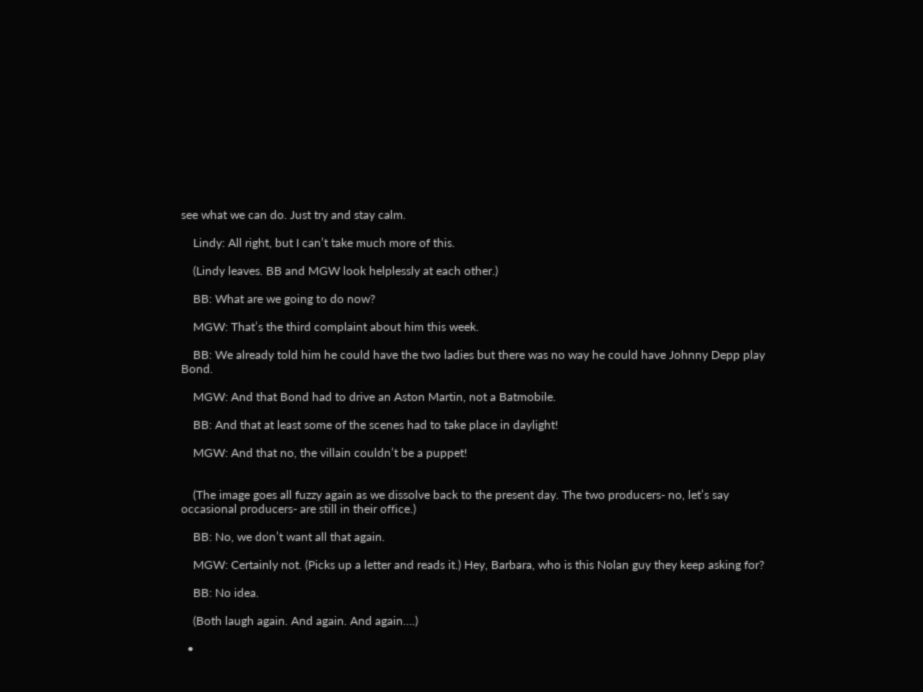see what we can do. Just try and stay calm.

    Lindy: All right, but I can’t take much more of this.

    (Lindy leaves. BB and MGW look helplessly at each other.)

    BB: What are we going to do now?

    MGW: That’s the third complaint about him this week.

    BB: We already told him he could have the two ladies but there was no way he could have Johnny Depp play Bond.

    MGW: And that Bond had to drive an Aston Martin, not a Batmobile.

    BB: And that at least some of the scenes had to take place in daylight!

    MGW: And that no, the villain couldn’t be a puppet!


    (The image goes all fuzzy again as we dissolve back to the present day. The two producers- no, let’s say occasional producers- are still in their office.)

    BB: No, we don’t want all that again.

    MGW: Certainly not. (Picks up a letter and reads it.) Hey, Barbara, who is this Nolan guy they keep asking for?

    BB: No idea.

    (Both laugh again. And again. And again….)

  •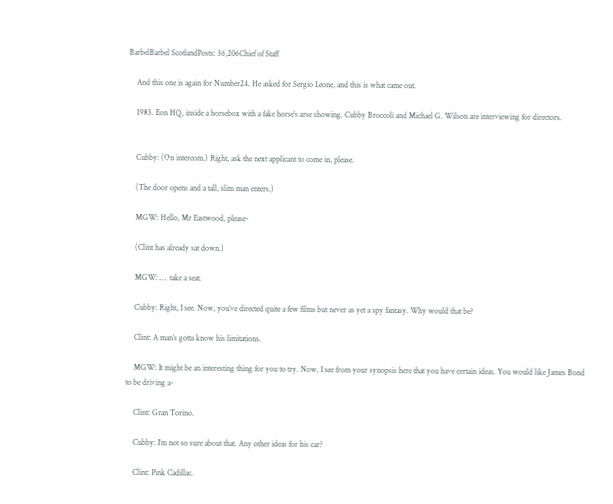BarbelBarbel ScotlandPosts: 36,206Chief of Staff

    And this one is again for Number24. He asked for Sergio Leone, and this is what came out.

    1983. Eon HQ, inside a horsebox with a fake horse’s arse showing. Cubby Broccoli and Michael G. Wilson are interviewing for directors.


    Cubby: (On intercom.) Right, ask the next applicant to come in, please.

    (The door opens and a tall, slim man enters.)

    MGW: Hello, Mr Eastwood, please-

    (Clint has already sat down.)

    MGW: …  take a seat.

    Cubby: Right, I see. Now, you’ve directed quite a few films but never as yet a spy fantasy. Why would that be?

    Clint: A man’s gotta know his limitations.

    MGW: It might be an interesting thing for you to try. Now, I see from your synopsis here that you have certain ideas. You would like James Bond to be driving a-

    Clint: Gran Torino.

    Cubby: I’m not so sure about that. Any other ideas for his car?

    Clint: Pink Cadillac.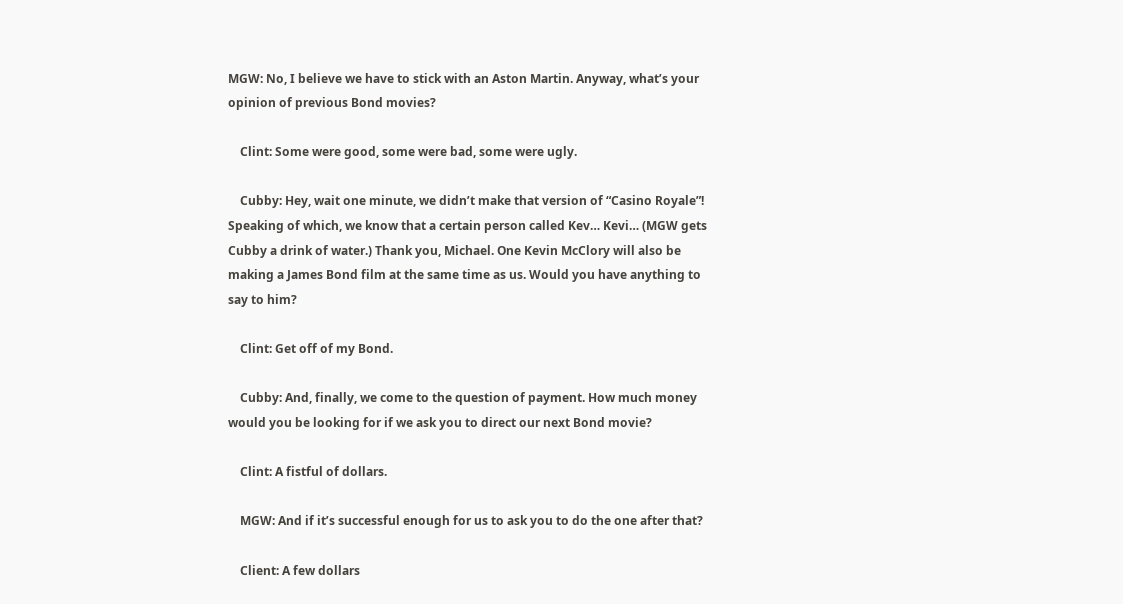MGW: No, I believe we have to stick with an Aston Martin. Anyway, what’s your opinion of previous Bond movies?

    Clint: Some were good, some were bad, some were ugly.

    Cubby: Hey, wait one minute, we didn’t make that version of “Casino Royale”! Speaking of which, we know that a certain person called Kev… Kevi… (MGW gets Cubby a drink of water.) Thank you, Michael. One Kevin McClory will also be making a James Bond film at the same time as us. Would you have anything to say to him?

    Clint: Get off of my Bond.

    Cubby: And, finally, we come to the question of payment. How much money would you be looking for if we ask you to direct our next Bond movie?

    Clint: A fistful of dollars.

    MGW: And if it’s successful enough for us to ask you to do the one after that?

    Client: A few dollars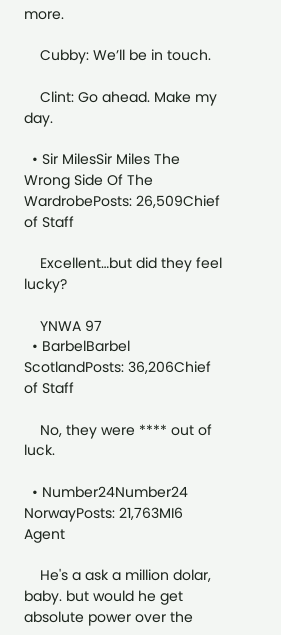more.

    Cubby: We’ll be in touch.

    Clint: Go ahead. Make my day.

  • Sir MilesSir Miles The Wrong Side Of The WardrobePosts: 26,509Chief of Staff

    Excellent…but did they feel lucky?

    YNWA 97
  • BarbelBarbel ScotlandPosts: 36,206Chief of Staff

    No, they were **** out of luck.

  • Number24Number24 NorwayPosts: 21,763MI6 Agent

    He's a ask a million dolar, baby. but would he get absolute power over the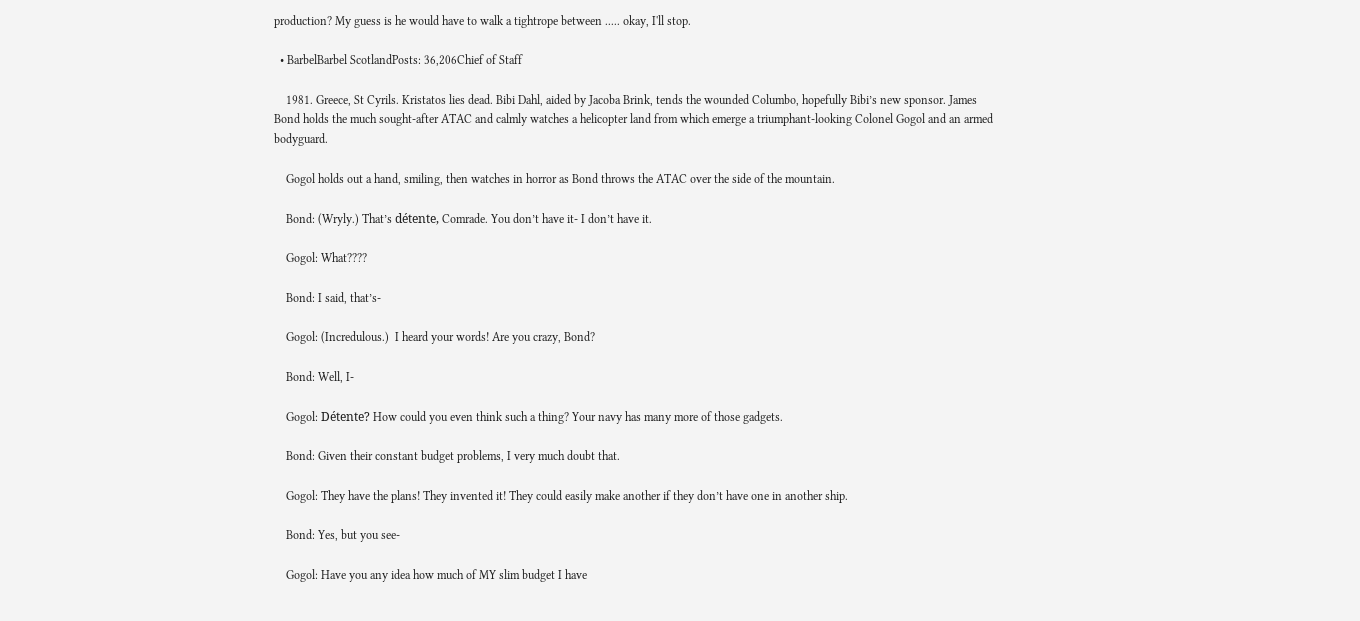production? My guess is he would have to walk a tightrope between ..... okay, I'll stop.

  • BarbelBarbel ScotlandPosts: 36,206Chief of Staff

    1981. Greece, St Cyrils. Kristatos lies dead. Bibi Dahl, aided by Jacoba Brink, tends the wounded Columbo, hopefully Bibi’s new sponsor. James Bond holds the much sought-after ATAC and calmly watches a helicopter land from which emerge a triumphant-looking Colonel Gogol and an armed bodyguard.

    Gogol holds out a hand, smiling, then watches in horror as Bond throws the ATAC over the side of the mountain.

    Bond: (Wryly.) That’s détente, Comrade. You don’t have it- I don’t have it.

    Gogol: What????

    Bond: I said, that’s-

    Gogol: (Incredulous.)  I heard your words! Are you crazy, Bond?

    Bond: Well, I-

    Gogol: Détente? How could you even think such a thing? Your navy has many more of those gadgets.

    Bond: Given their constant budget problems, I very much doubt that.

    Gogol: They have the plans! They invented it! They could easily make another if they don’t have one in another ship.

    Bond: Yes, but you see-

    Gogol: Have you any idea how much of MY slim budget I have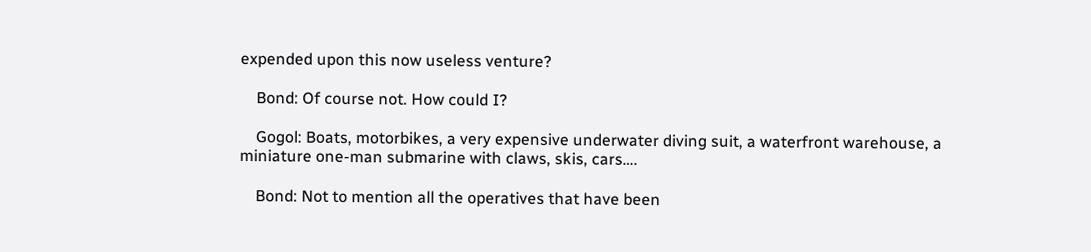expended upon this now useless venture?

    Bond: Of course not. How could I?

    Gogol: Boats, motorbikes, a very expensive underwater diving suit, a waterfront warehouse, a miniature one-man submarine with claws, skis, cars….

    Bond: Not to mention all the operatives that have been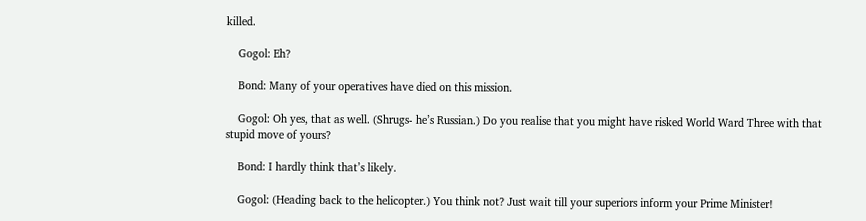killed.

    Gogol: Eh?

    Bond: Many of your operatives have died on this mission.

    Gogol: Oh yes, that as well. (Shrugs- he’s Russian.) Do you realise that you might have risked World Ward Three with that stupid move of yours?

    Bond: I hardly think that’s likely.

    Gogol: (Heading back to the helicopter.) You think not? Just wait till your superiors inform your Prime Minister!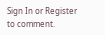Sign In or Register to comment.